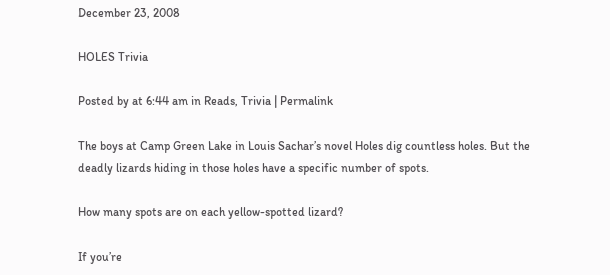December 23, 2008

HOLES Trivia

Posted by at 6:44 am in Reads, Trivia | Permalink

The boys at Camp Green Lake in Louis Sachar’s novel Holes dig countless holes. But the deadly lizards hiding in those holes have a specific number of spots.

How many spots are on each yellow-spotted lizard?

If you’re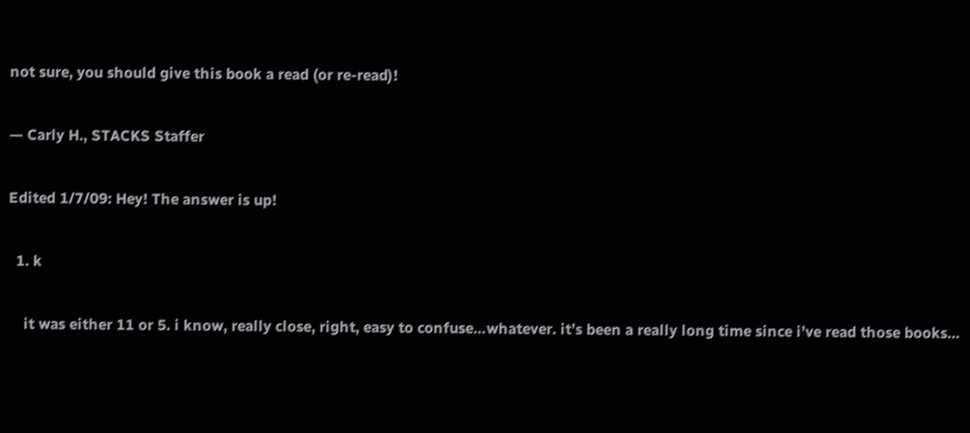not sure, you should give this book a read (or re-read)!

— Carly H., STACKS Staffer

Edited 1/7/09: Hey! The answer is up!

  1. k

    it was either 11 or 5. i know, really close, right, easy to confuse…whatever. it’s been a really long time since i’ve read those books…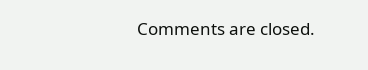Comments are closed.